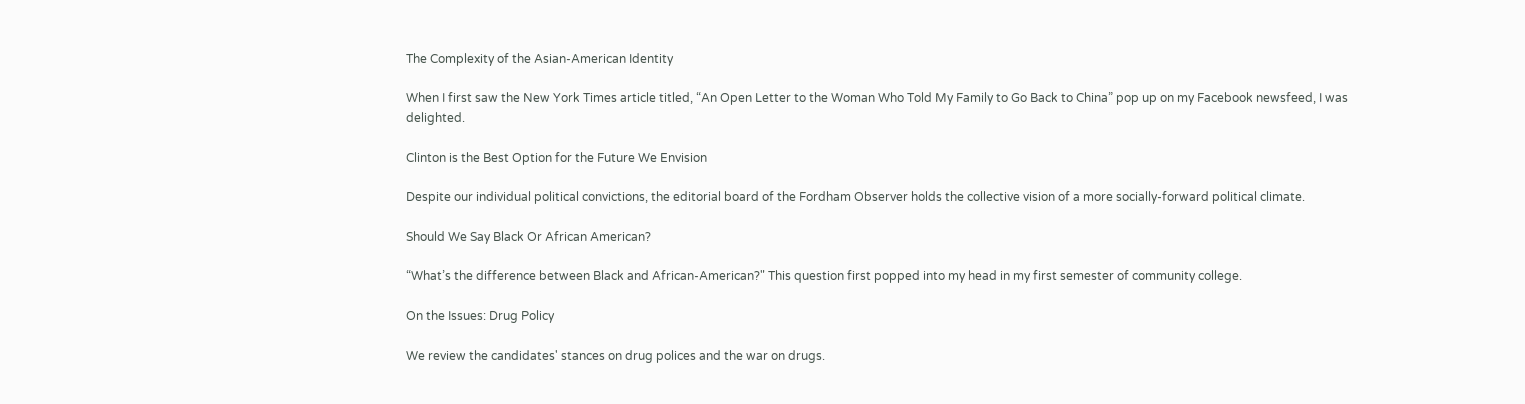The Complexity of the Asian-American Identity

When I first saw the New York Times article titled, “An Open Letter to the Woman Who Told My Family to Go Back to China” pop up on my Facebook newsfeed, I was delighted.

Clinton is the Best Option for the Future We Envision

Despite our individual political convictions, the editorial board of the Fordham Observer holds the collective vision of a more socially-forward political climate.

Should We Say Black Or African American?

“What’s the difference between Black and African-American?" This question first popped into my head in my first semester of community college.

On the Issues: Drug Policy

We review the candidates' stances on drug polices and the war on drugs.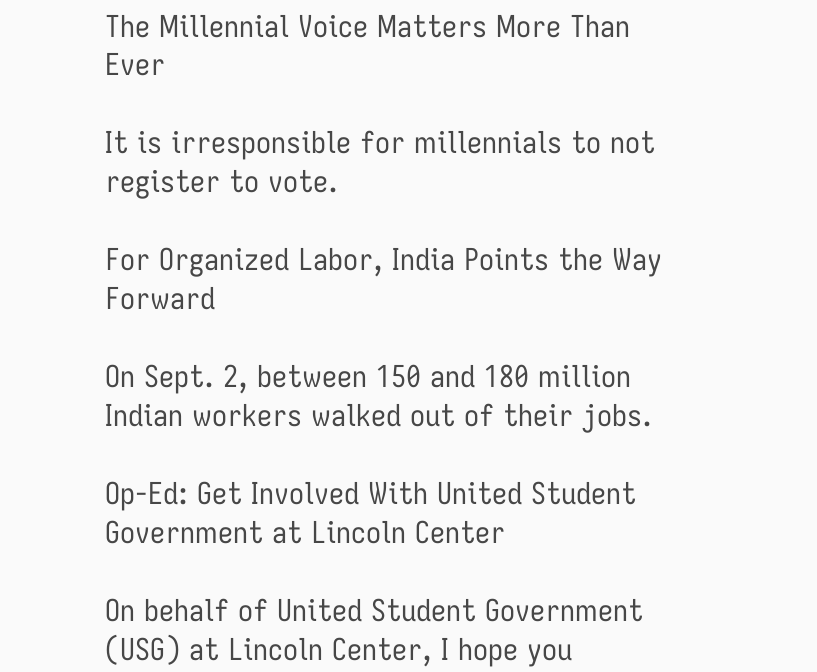The Millennial Voice Matters More Than Ever

It is irresponsible for millennials to not register to vote.

For Organized Labor, India Points the Way Forward

On Sept. 2, between 150 and 180 million Indian workers walked out of their jobs.

Op-Ed: Get Involved With United Student Government at Lincoln Center

On behalf of United Student Government (USG) at Lincoln Center, I hope you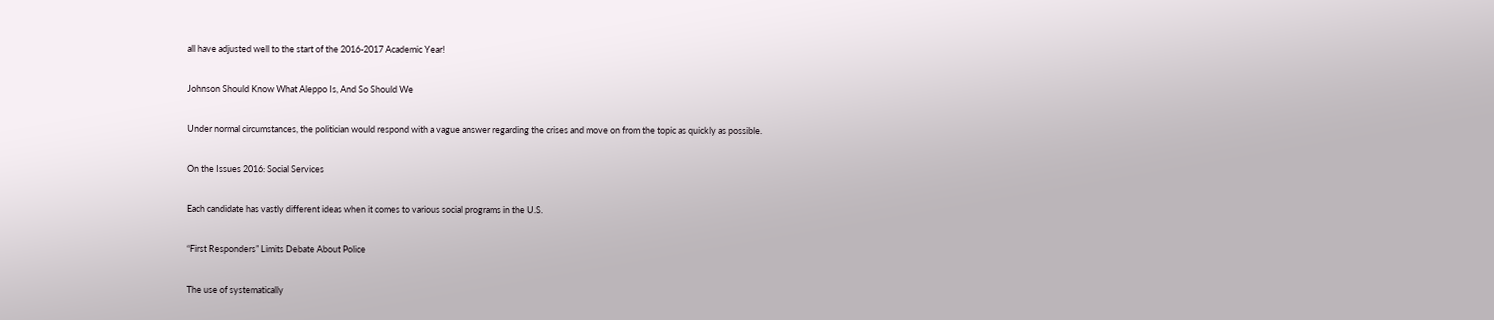all have adjusted well to the start of the 2016-2017 Academic Year!

Johnson Should Know What Aleppo Is, And So Should We

Under normal circumstances, the politician would respond with a vague answer regarding the crises and move on from the topic as quickly as possible.

On the Issues 2016: Social Services

Each candidate has vastly different ideas when it comes to various social programs in the U.S.

“First Responders” Limits Debate About Police

The use of systematically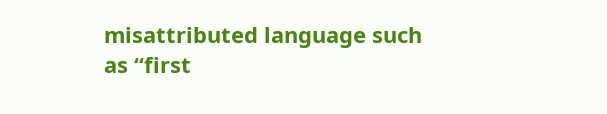misattributed language such as “first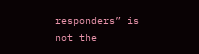responders” is not the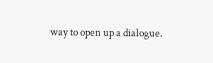way to open up a dialogue.